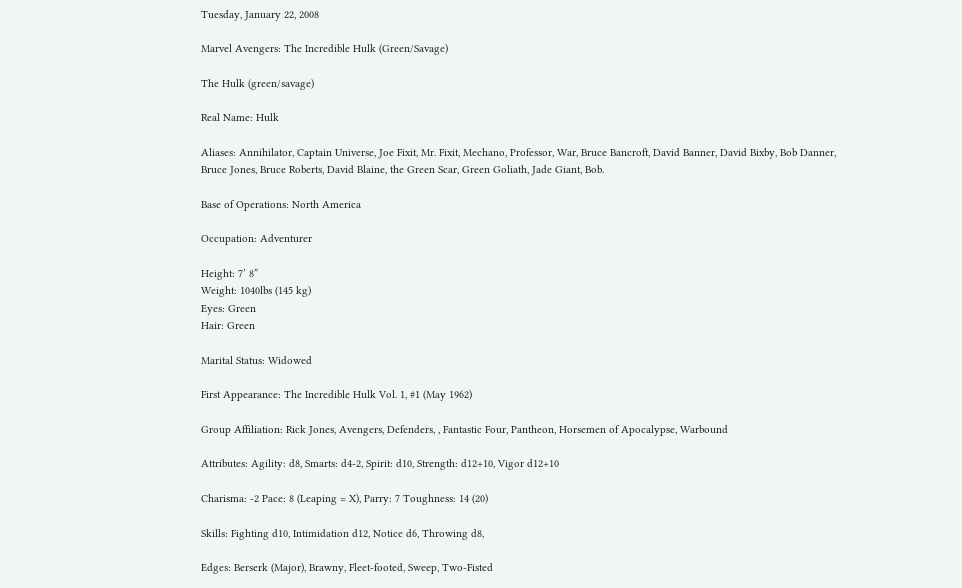Tuesday, January 22, 2008

Marvel Avengers: The Incredible Hulk (Green/Savage)

The Hulk (green/savage)

Real Name: Hulk

Aliases: Annihilator, Captain Universe, Joe Fixit, Mr. Fixit, Mechano, Professor, War, Bruce Bancroft, David Banner, David Bixby, Bob Danner, Bruce Jones, Bruce Roberts, David Blaine, the Green Scar, Green Goliath, Jade Giant, Bob.

Base of Operations: North America

Occupation: Adventurer

Height: 7’ 8”
Weight: 1040lbs (145 kg)
Eyes: Green
Hair: Green

Marital Status: Widowed

First Appearance: The Incredible Hulk Vol. 1, #1 (May 1962)

Group Affiliation: Rick Jones, Avengers, Defenders, , Fantastic Four, Pantheon, Horsemen of Apocalypse, Warbound

Attributes: Agility: d8, Smarts: d4-2, Spirit: d10, Strength: d12+10, Vigor d12+10

Charisma: -2 Pace: 8 (Leaping = X), Parry: 7 Toughness: 14 (20)

Skills: Fighting d10, Intimidation d12, Notice d6, Throwing d8,

Edges: Berserk (Major), Brawny, Fleet-footed, Sweep, Two-Fisted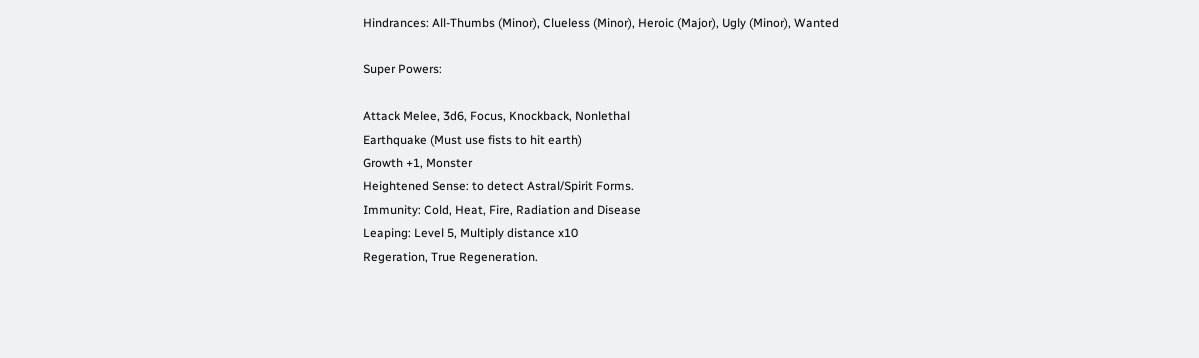Hindrances: All-Thumbs (Minor), Clueless (Minor), Heroic (Major), Ugly (Minor), Wanted

Super Powers:

Attack Melee, 3d6, Focus, Knockback, Nonlethal
Earthquake (Must use fists to hit earth)
Growth +1, Monster
Heightened Sense: to detect Astral/Spirit Forms.
Immunity: Cold, Heat, Fire, Radiation and Disease
Leaping: Level 5, Multiply distance x10
Regeration, True Regeneration.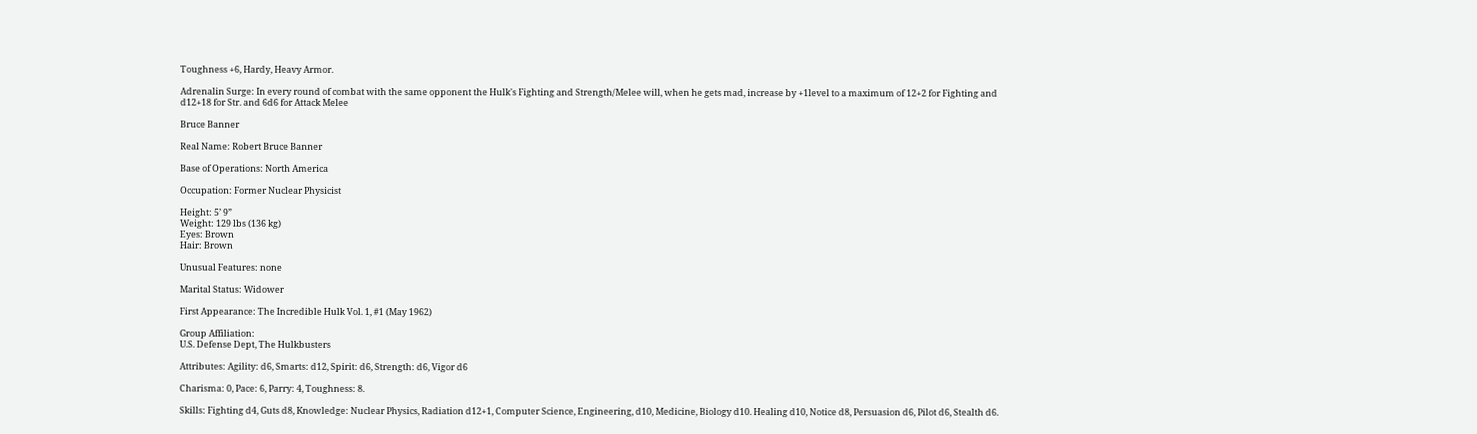Toughness +6, Hardy, Heavy Armor.

Adrenalin Surge: In every round of combat with the same opponent the Hulk's Fighting and Strength/Melee will, when he gets mad, increase by +1level to a maximum of 12+2 for Fighting and d12+18 for Str. and 6d6 for Attack Melee

Bruce Banner

Real Name: Robert Bruce Banner

Base of Operations: North America

Occupation: Former Nuclear Physicist

Height: 5’ 9”
Weight: 129 lbs (136 kg)
Eyes: Brown
Hair: Brown

Unusual Features: none

Marital Status: Widower

First Appearance: The Incredible Hulk Vol. 1, #1 (May 1962)

Group Affiliation:
U.S. Defense Dept, The Hulkbusters

Attributes: Agility: d6, Smarts: d12, Spirit: d6, Strength: d6, Vigor d6

Charisma: 0, Pace: 6, Parry: 4, Toughness: 8.

Skills: Fighting d4, Guts d8, Knowledge: Nuclear Physics, Radiation d12+1, Computer Science, Engineering, d10, Medicine, Biology d10. Healing d10, Notice d8, Persuasion d6, Pilot d6, Stealth d6.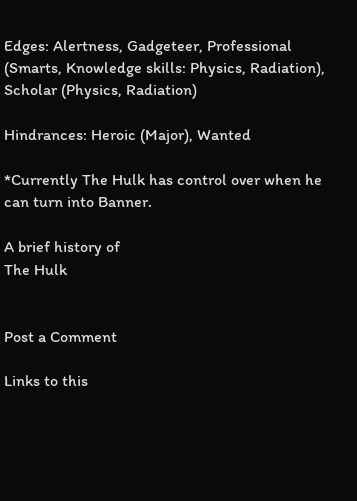Edges: Alertness, Gadgeteer, Professional (Smarts, Knowledge skills: Physics, Radiation), Scholar (Physics, Radiation)

Hindrances: Heroic (Major), Wanted

*Currently The Hulk has control over when he can turn into Banner.

A brief history of
The Hulk


Post a Comment

Links to this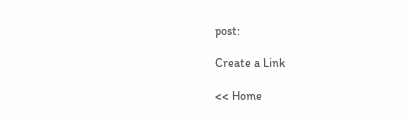post:

Create a Link

<< Home